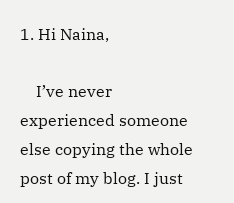1. Hi Naina,

    I’ve never experienced someone else copying the whole post of my blog. I just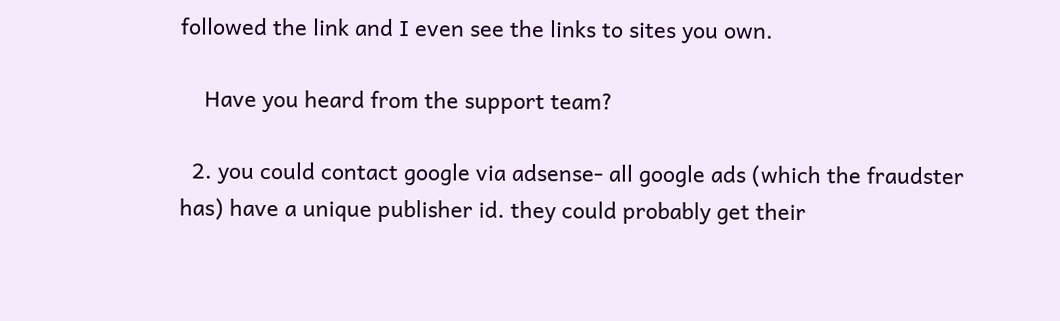followed the link and I even see the links to sites you own.

    Have you heard from the support team?

  2. you could contact google via adsense- all google ads (which the fraudster has) have a unique publisher id. they could probably get their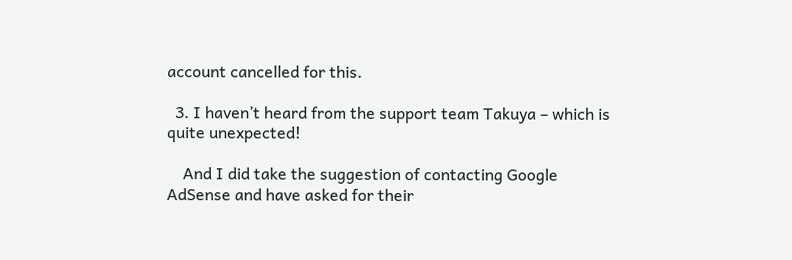account cancelled for this.

  3. I haven’t heard from the support team Takuya – which is quite unexpected!

    And I did take the suggestion of contacting Google AdSense and have asked for their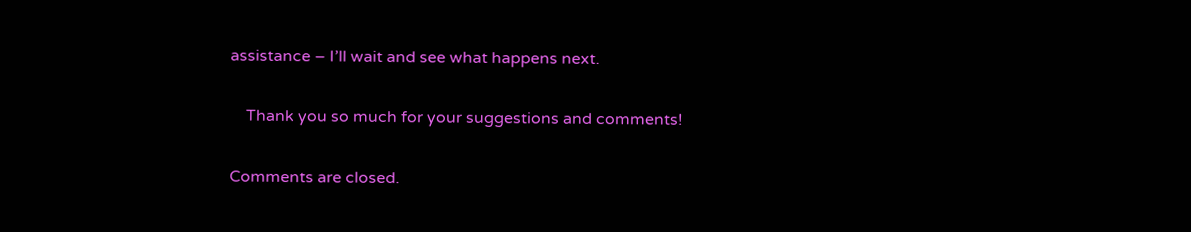assistance – I’ll wait and see what happens next.

    Thank you so much for your suggestions and comments!

Comments are closed.